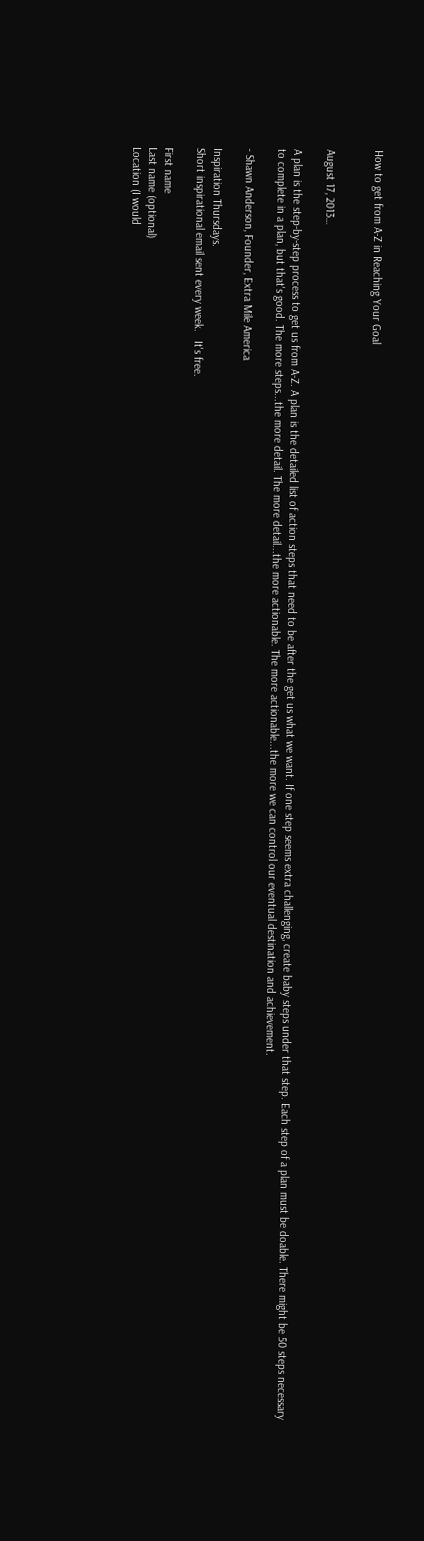How to get from A-Z in Reaching Your Goal


August 17, 2013…

A plan is the step-by-step process to get us from A-Z. A plan is the detailed list of action steps that need to be after the get us what we want. If one step seems extra challenging, create baby steps under that step. Each step of a plan must be doable. There might be 50 steps necessary to complete in a plan, but that's good. The more steps...the more detail. The more detail...the more actionable. The more actionable...the more we can control our eventual destination and achievement.

- Shawn Anderson, Founder, Extra Mile America

Inspiration Thursdays.
Short inspirational email sent every week.   It's free.

First name
Last name (optional)
Location (I would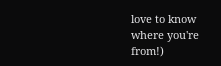love to know where you're from!)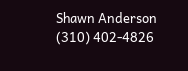Shawn Anderson                                                 (310) 402-4826